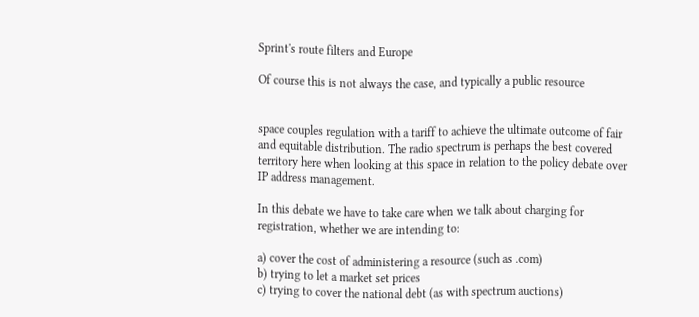Sprint's route filters and Europe

Of course this is not always the case, and typically a public resource


space couples regulation with a tariff to achieve the ultimate outcome of fair
and equitable distribution. The radio spectrum is perhaps the best covered
territory here when looking at this space in relation to the policy debate over
IP address management.

In this debate we have to take care when we talk about charging for
registration, whether we are intending to:

a) cover the cost of administering a resource (such as .com)
b) trying to let a market set prices
c) trying to cover the national debt (as with spectrum auctions)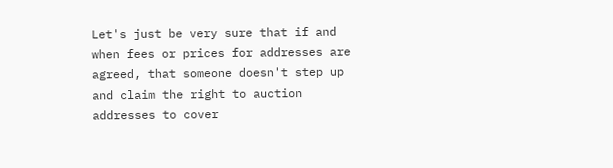Let's just be very sure that if and when fees or prices for addresses are
agreed, that someone doesn't step up and claim the right to auction
addresses to cover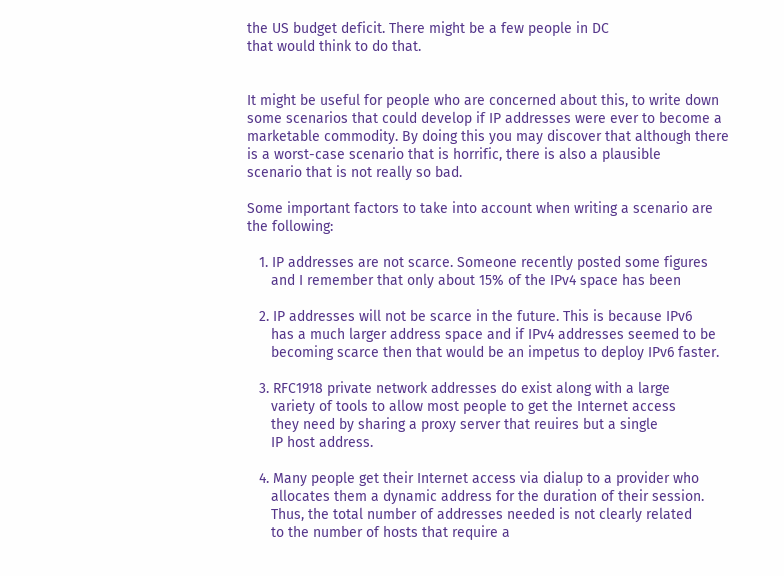the US budget deficit. There might be a few people in DC
that would think to do that.


It might be useful for people who are concerned about this, to write down
some scenarios that could develop if IP addresses were ever to become a
marketable commodity. By doing this you may discover that although there
is a worst-case scenario that is horrific, there is also a plausible
scenario that is not really so bad.

Some important factors to take into account when writing a scenario are
the following:

   1. IP addresses are not scarce. Someone recently posted some figures
      and I remember that only about 15% of the IPv4 space has been

   2. IP addresses will not be scarce in the future. This is because IPv6
      has a much larger address space and if IPv4 addresses seemed to be
      becoming scarce then that would be an impetus to deploy IPv6 faster.

   3. RFC1918 private network addresses do exist along with a large
      variety of tools to allow most people to get the Internet access
      they need by sharing a proxy server that reuires but a single
      IP host address.

   4. Many people get their Internet access via dialup to a provider who
      allocates them a dynamic address for the duration of their session.
      Thus, the total number of addresses needed is not clearly related
      to the number of hosts that require a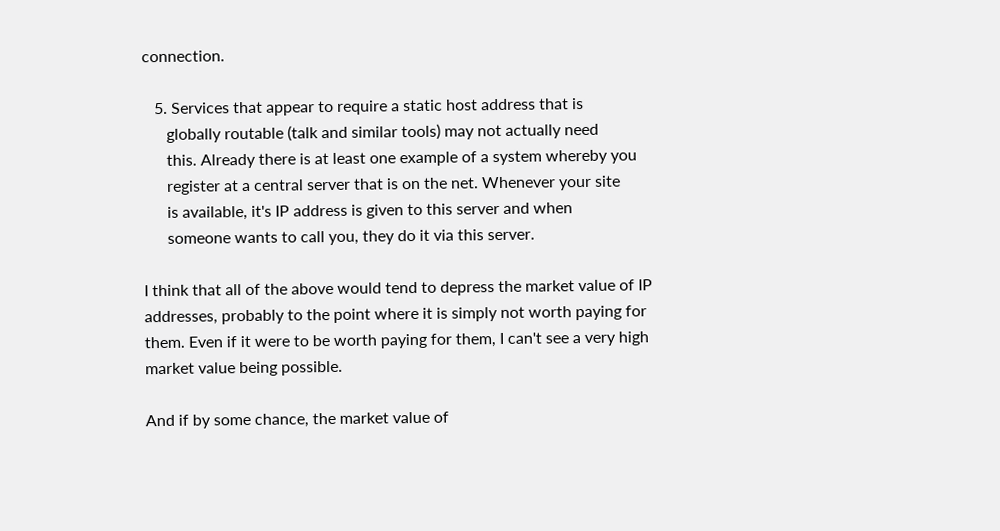connection.

   5. Services that appear to require a static host address that is
      globally routable (talk and similar tools) may not actually need
      this. Already there is at least one example of a system whereby you
      register at a central server that is on the net. Whenever your site
      is available, it's IP address is given to this server and when
      someone wants to call you, they do it via this server.

I think that all of the above would tend to depress the market value of IP
addresses, probably to the point where it is simply not worth paying for
them. Even if it were to be worth paying for them, I can't see a very high
market value being possible.

And if by some chance, the market value of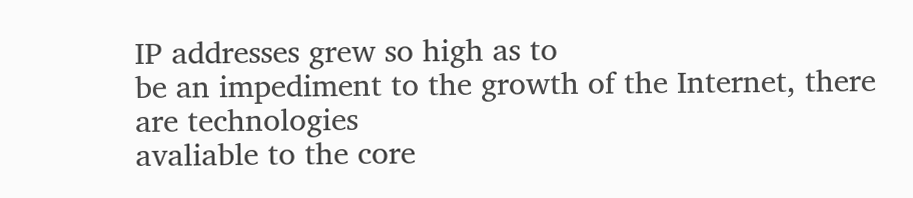IP addresses grew so high as to
be an impediment to the growth of the Internet, there are technologies
avaliable to the core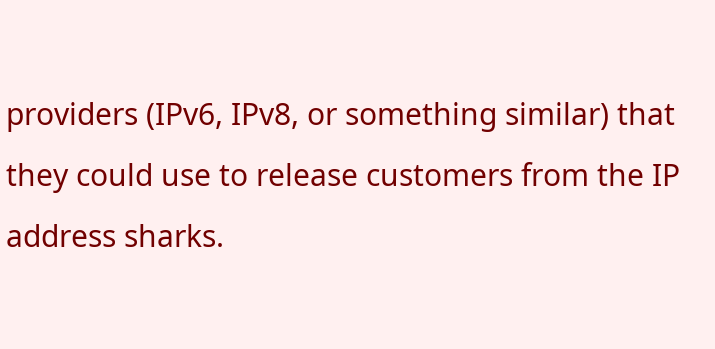providers (IPv6, IPv8, or something similar) that
they could use to release customers from the IP address sharks.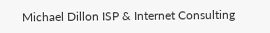Michael Dillon ISP & Internet Consulting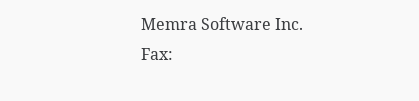Memra Software Inc. Fax: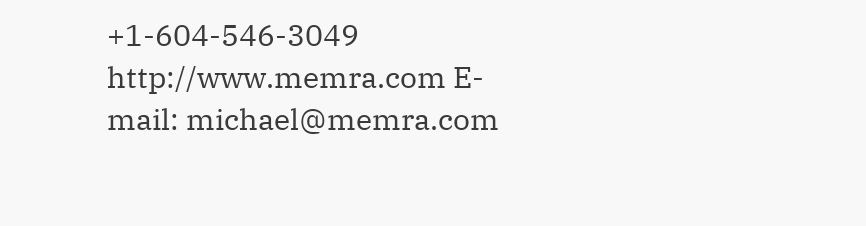+1-604-546-3049
http://www.memra.com E-mail: michael@memra.com